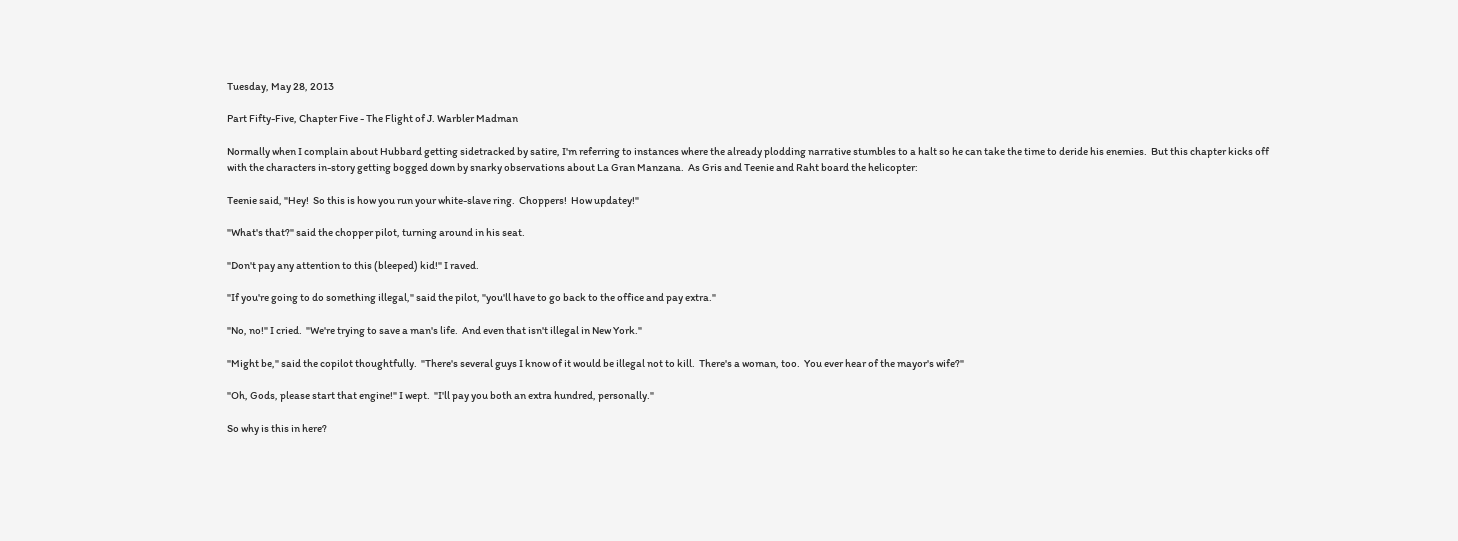Tuesday, May 28, 2013

Part Fifty-Five, Chapter Five - The Flight of J. Warbler Madman

Normally when I complain about Hubbard getting sidetracked by satire, I'm referring to instances where the already plodding narrative stumbles to a halt so he can take the time to deride his enemies.  But this chapter kicks off with the characters in-story getting bogged down by snarky observations about La Gran Manzana.  As Gris and Teenie and Raht board the helicopter:

Teenie said, "Hey!  So this is how you run your white-slave ring.  Choppers!  How updatey!"

"What's that?" said the chopper pilot, turning around in his seat.

"Don't pay any attention to this (bleeped) kid!" I raved.

"If you're going to do something illegal," said the pilot, "you'll have to go back to the office and pay extra."

"No, no!" I cried.  "We're trying to save a man's life.  And even that isn't illegal in New York."

"Might be," said the copilot thoughtfully.  "There's several guys I know of it would be illegal not to kill.  There's a woman, too.  You ever hear of the mayor's wife?"

"Oh, Gods, please start that engine!" I wept.  "I'll pay you both an extra hundred, personally."

So why is this in here?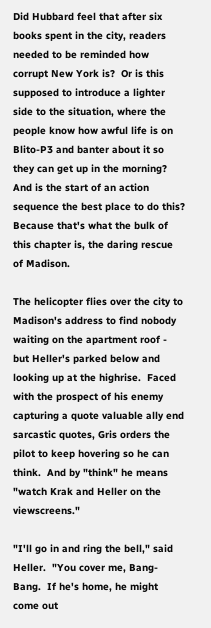Did Hubbard feel that after six books spent in the city, readers needed to be reminded how corrupt New York is?  Or is this supposed to introduce a lighter side to the situation, where the people know how awful life is on Blito-P3 and banter about it so they can get up in the morning?  And is the start of an action sequence the best place to do this?  Because that's what the bulk of this chapter is, the daring rescue of Madison.

The helicopter flies over the city to Madison's address to find nobody waiting on the apartment roof - but Heller's parked below and looking up at the highrise.  Faced with the prospect of his enemy capturing a quote valuable ally end sarcastic quotes, Gris orders the pilot to keep hovering so he can think.  And by "think" he means "watch Krak and Heller on the viewscreens."

"I'll go in and ring the bell," said Heller.  "You cover me, Bang-Bang.  If he's home, he might come out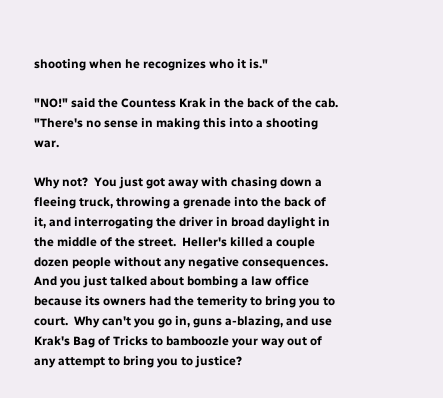shooting when he recognizes who it is."

"NO!" said the Countess Krak in the back of the cab.  "There's no sense in making this into a shooting war.

Why not?  You just got away with chasing down a fleeing truck, throwing a grenade into the back of it, and interrogating the driver in broad daylight in the middle of the street.  Heller's killed a couple dozen people without any negative consequences.  And you just talked about bombing a law office because its owners had the temerity to bring you to court.  Why can't you go in, guns a-blazing, and use Krak's Bag of Tricks to bamboozle your way out of any attempt to bring you to justice?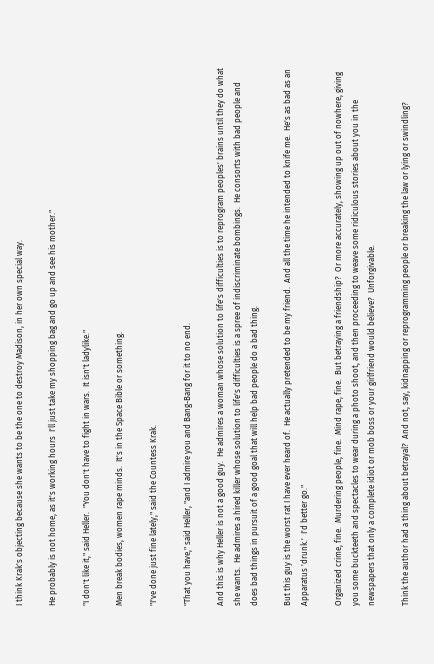I think Krak's objecting because she wants to be the one to destroy Madison, in her own special way.

He probably is not home, as it's working hours  I'll just take my shopping bag and go up and see his mother."

"I don't like it," said Heller.  "You don't have to fight in wars.  It isn't ladylike."

Men break bodies, women rape minds.  It's in the Space Bible or something.

"I've done just fine lately," said the Countess Krak.

"That you have," said Heller, "and I admire you and Bang-Bang for it to no end.

And this is why Heller is not a good guy.  He admires a woman whose solution to life's difficulties is to reprogram peoples' brains until they do what she wants.  He admires a hired killer whose solution to life's difficulties is a spree of indiscriminate bombings.  He consorts with bad people and does bad things in pursuit of a good goal that will help bad people do a bad thing.

But this guy is the worst rat I have ever heard of.  He actually pretended to be my friend.  And all the time he intended to knife me.  He's as bad as an Apparatus 'drunk.'  I'd better go."

Organized crime, fine.  Murdering people, fine.  Mind rape, fine.  But betraying a friendship?  Or more accurately, showing up out of nowhere, giving you some buckteeth and spectacles to wear during a photo shoot, and then proceeding to weave some ridiculous stories about you in the newspapers that only a complete idiot or mob boss or your girlfriend would believe?  Unforgivable.

Think the author had a thing about betrayal?  And not, say, kidnapping or reprogramming people or breaking the law or lying or swindling?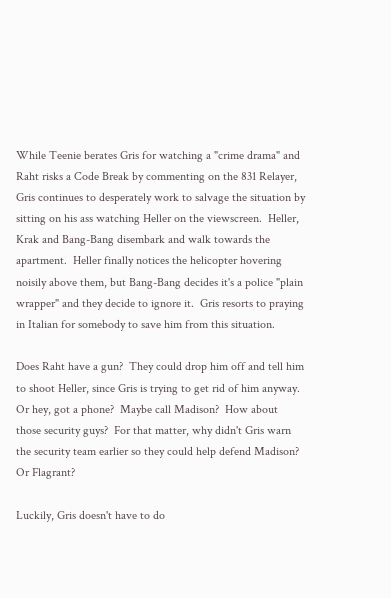While Teenie berates Gris for watching a "crime drama" and Raht risks a Code Break by commenting on the 831 Relayer, Gris continues to desperately work to salvage the situation by sitting on his ass watching Heller on the viewscreen.  Heller, Krak and Bang-Bang disembark and walk towards the apartment.  Heller finally notices the helicopter hovering noisily above them, but Bang-Bang decides it's a police "plain wrapper" and they decide to ignore it.  Gris resorts to praying in Italian for somebody to save him from this situation.

Does Raht have a gun?  They could drop him off and tell him to shoot Heller, since Gris is trying to get rid of him anyway.  Or hey, got a phone?  Maybe call Madison?  How about those security guys?  For that matter, why didn't Gris warn the security team earlier so they could help defend Madison?  Or Flagrant?

Luckily, Gris doesn't have to do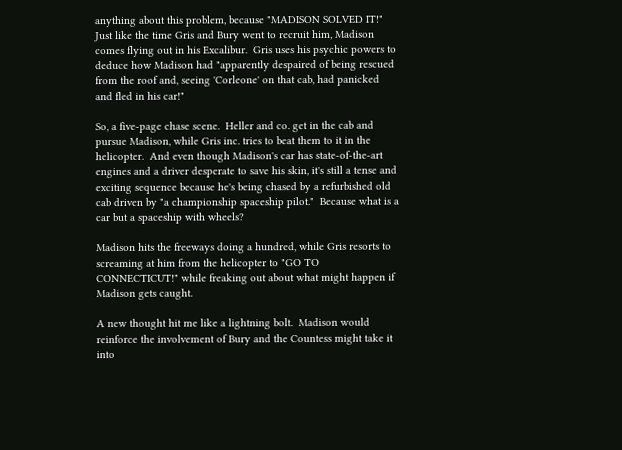anything about this problem, because "MADISON SOLVED IT!"  Just like the time Gris and Bury went to recruit him, Madison comes flying out in his Excalibur.  Gris uses his psychic powers to deduce how Madison had "apparently despaired of being rescued from the roof and, seeing 'Corleone' on that cab, had panicked and fled in his car!"

So, a five-page chase scene.  Heller and co. get in the cab and pursue Madison, while Gris inc. tries to beat them to it in the helicopter.  And even though Madison's car has state-of-the-art engines and a driver desperate to save his skin, it's still a tense and exciting sequence because he's being chased by a refurbished old cab driven by "a championship spaceship pilot."  Because what is a car but a spaceship with wheels?

Madison hits the freeways doing a hundred, while Gris resorts to screaming at him from the helicopter to "GO TO CONNECTICUT!" while freaking out about what might happen if Madison gets caught.

A new thought hit me like a lightning bolt.  Madison would reinforce the involvement of Bury and the Countess might take it into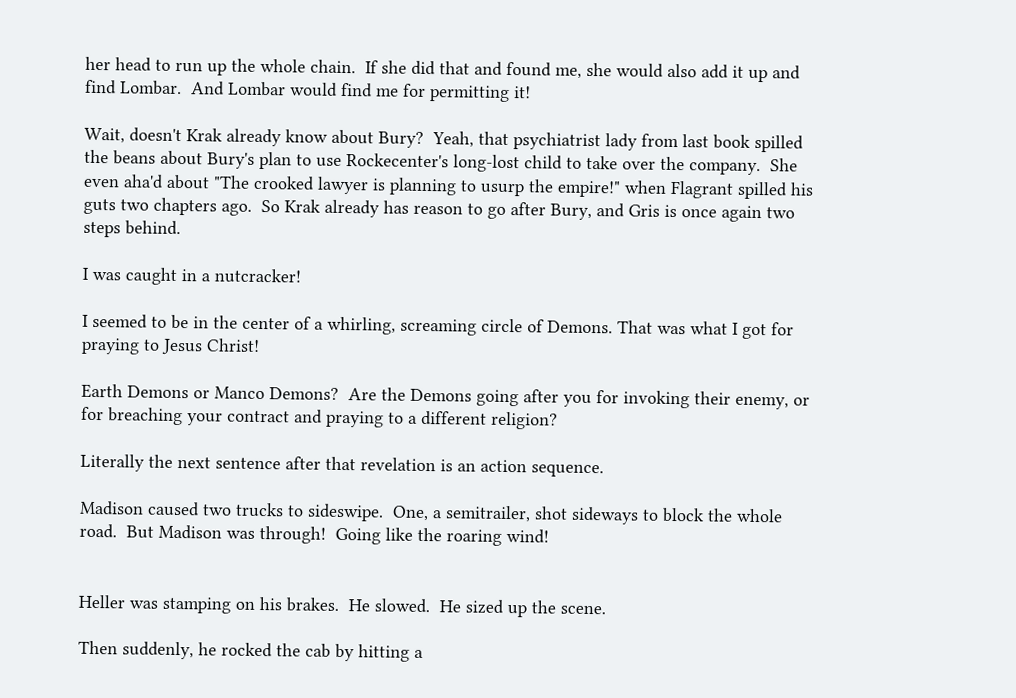her head to run up the whole chain.  If she did that and found me, she would also add it up and find Lombar.  And Lombar would find me for permitting it!

Wait, doesn't Krak already know about Bury?  Yeah, that psychiatrist lady from last book spilled the beans about Bury's plan to use Rockecenter's long-lost child to take over the company.  She even aha'd about "The crooked lawyer is planning to usurp the empire!" when Flagrant spilled his guts two chapters ago.  So Krak already has reason to go after Bury, and Gris is once again two steps behind.

I was caught in a nutcracker!

I seemed to be in the center of a whirling, screaming circle of Demons. That was what I got for praying to Jesus Christ!

Earth Demons or Manco Demons?  Are the Demons going after you for invoking their enemy, or for breaching your contract and praying to a different religion?

Literally the next sentence after that revelation is an action sequence.

Madison caused two trucks to sideswipe.  One, a semitrailer, shot sideways to block the whole road.  But Madison was through!  Going like the roaring wind!


Heller was stamping on his brakes.  He slowed.  He sized up the scene.

Then suddenly, he rocked the cab by hitting a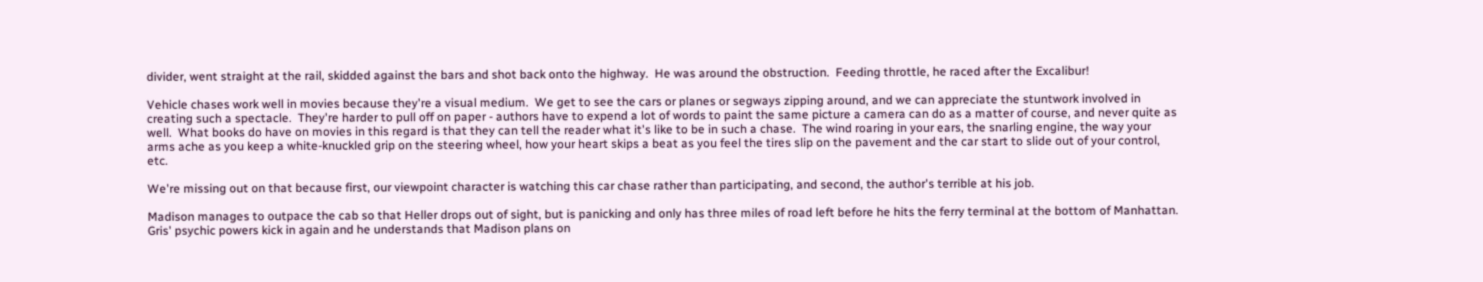divider, went straight at the rail, skidded against the bars and shot back onto the highway.  He was around the obstruction.  Feeding throttle, he raced after the Excalibur!

Vehicle chases work well in movies because they're a visual medium.  We get to see the cars or planes or segways zipping around, and we can appreciate the stuntwork involved in creating such a spectacle.  They're harder to pull off on paper - authors have to expend a lot of words to paint the same picture a camera can do as a matter of course, and never quite as well.  What books do have on movies in this regard is that they can tell the reader what it's like to be in such a chase.  The wind roaring in your ears, the snarling engine, the way your arms ache as you keep a white-knuckled grip on the steering wheel, how your heart skips a beat as you feel the tires slip on the pavement and the car start to slide out of your control, etc.

We're missing out on that because first, our viewpoint character is watching this car chase rather than participating, and second, the author's terrible at his job.

Madison manages to outpace the cab so that Heller drops out of sight, but is panicking and only has three miles of road left before he hits the ferry terminal at the bottom of Manhattan.  Gris' psychic powers kick in again and he understands that Madison plans on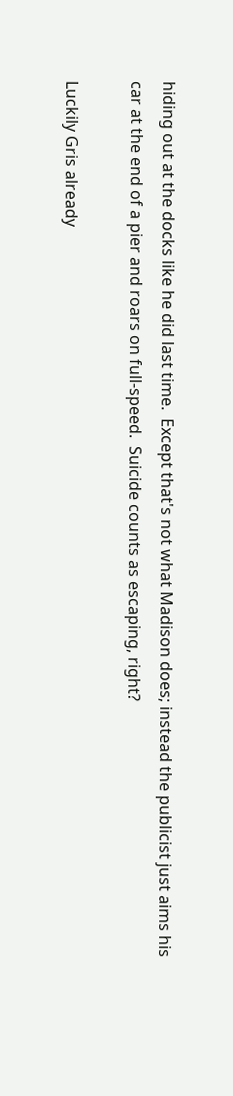hiding out at the docks like he did last time.  Except that's not what Madison does; instead the publicist just aims his car at the end of a pier and roars on full-speed.  Suicide counts as escaping, right?

Luckily Gris already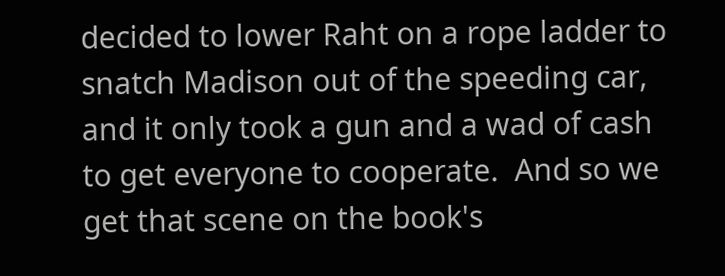decided to lower Raht on a rope ladder to snatch Madison out of the speeding car, and it only took a gun and a wad of cash to get everyone to cooperate.  And so we get that scene on the book's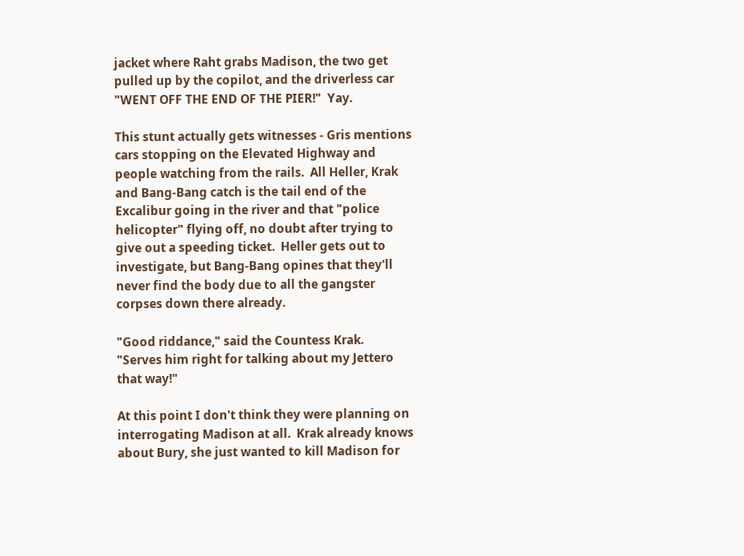jacket where Raht grabs Madison, the two get pulled up by the copilot, and the driverless car "WENT OFF THE END OF THE PIER!"  Yay.

This stunt actually gets witnesses - Gris mentions cars stopping on the Elevated Highway and people watching from the rails.  All Heller, Krak and Bang-Bang catch is the tail end of the Excalibur going in the river and that "police helicopter" flying off, no doubt after trying to give out a speeding ticket.  Heller gets out to investigate, but Bang-Bang opines that they'll never find the body due to all the gangster corpses down there already.

"Good riddance," said the Countess Krak.  "Serves him right for talking about my Jettero that way!"

At this point I don't think they were planning on interrogating Madison at all.  Krak already knows about Bury, she just wanted to kill Madison for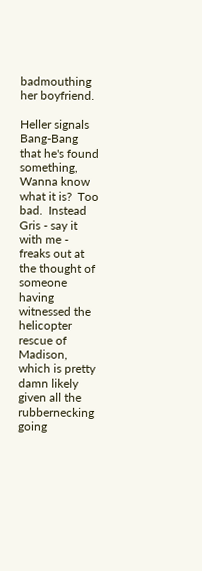badmouthing her boyfriend.

Heller signals Bang-Bang that he's found something,  Wanna know what it is?  Too bad.  Instead Gris - say it with me - freaks out at the thought of someone having witnessed the helicopter rescue of Madison, which is pretty damn likely given all the rubbernecking going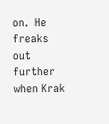on.  He freaks out further when Krak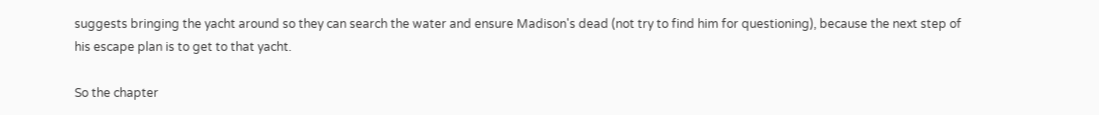suggests bringing the yacht around so they can search the water and ensure Madison's dead (not try to find him for questioning), because the next step of his escape plan is to get to that yacht.

So the chapter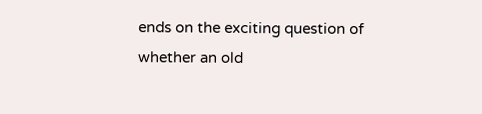ends on the exciting question of whether an old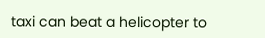taxi can beat a helicopter to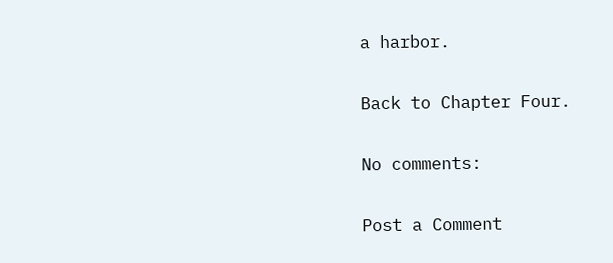a harbor.

Back to Chapter Four.

No comments:

Post a Comment